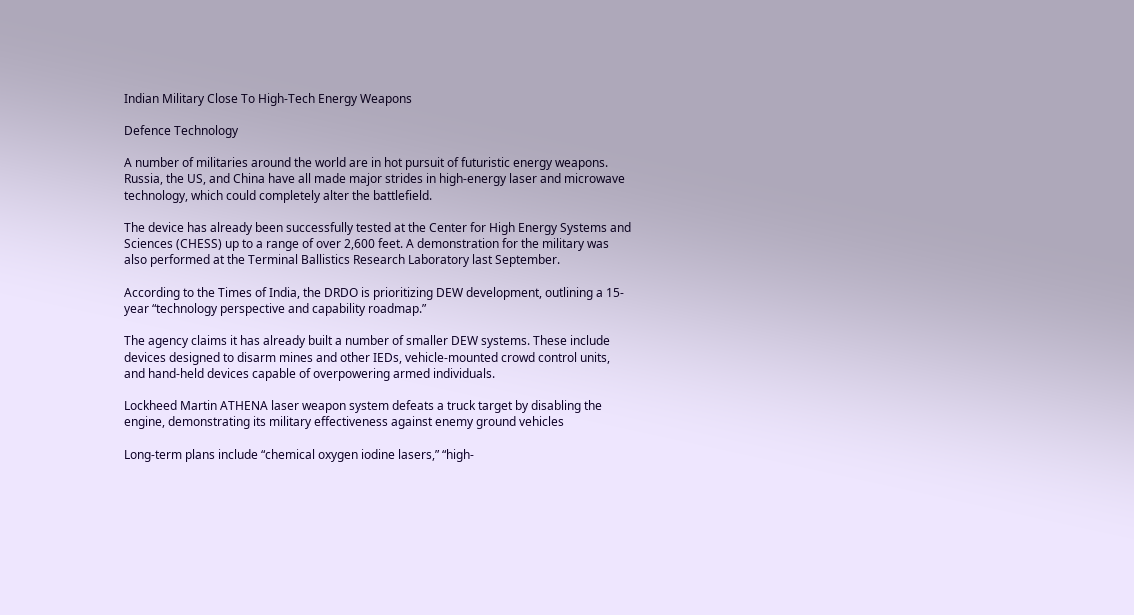Indian Military Close To High-Tech Energy Weapons

Defence Technology

A number of militaries around the world are in hot pursuit of futuristic energy weapons. Russia, the US, and China have all made major strides in high-energy laser and microwave technology, which could completely alter the battlefield.

The device has already been successfully tested at the Center for High Energy Systems and Sciences (CHESS) up to a range of over 2,600 feet. A demonstration for the military was also performed at the Terminal Ballistics Research Laboratory last September.

According to the Times of India, the DRDO is prioritizing DEW development, outlining a 15-year “technology perspective and capability roadmap.”

The agency claims it has already built a number of smaller DEW systems. These include devices designed to disarm mines and other IEDs, vehicle-mounted crowd control units, and hand-held devices capable of overpowering armed individuals.

Lockheed Martin ATHENA laser weapon system defeats a truck target by disabling the engine, demonstrating its military effectiveness against enemy ground vehicles

Long-term plans include “chemical oxygen iodine lasers,” “high-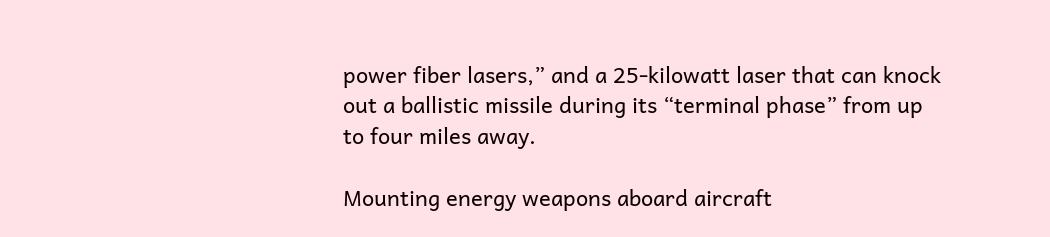power fiber lasers,” and a 25-kilowatt laser that can knock out a ballistic missile during its “terminal phase” from up to four miles away.

Mounting energy weapons aboard aircraft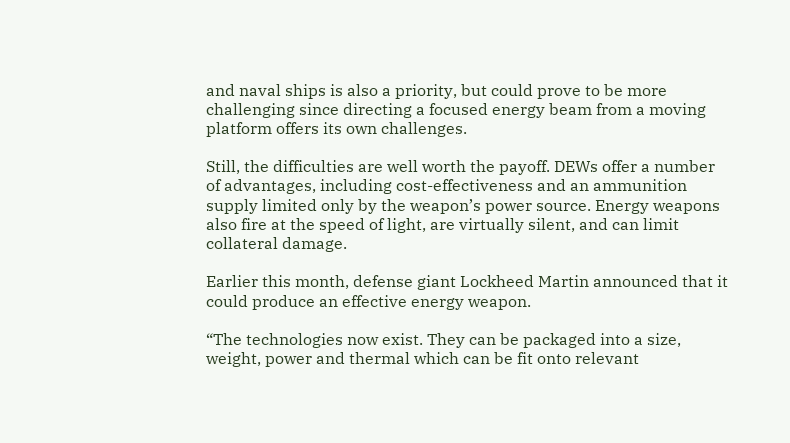and naval ships is also a priority, but could prove to be more challenging since directing a focused energy beam from a moving platform offers its own challenges.

Still, the difficulties are well worth the payoff. DEWs offer a number of advantages, including cost-effectiveness and an ammunition supply limited only by the weapon’s power source. Energy weapons also fire at the speed of light, are virtually silent, and can limit collateral damage.

Earlier this month, defense giant Lockheed Martin announced that it could produce an effective energy weapon.

“The technologies now exist. They can be packaged into a size, weight, power and thermal which can be fit onto relevant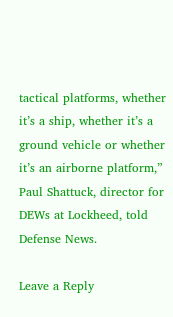tactical platforms, whether it’s a ship, whether it’s a ground vehicle or whether it’s an airborne platform,” Paul Shattuck, director for DEWs at Lockheed, told Defense News.

Leave a Reply